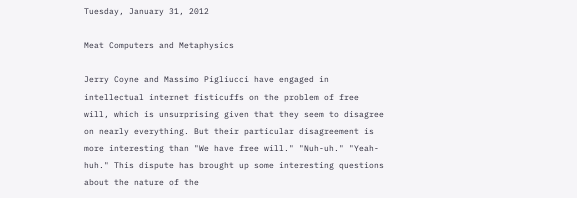Tuesday, January 31, 2012

Meat Computers and Metaphysics

Jerry Coyne and Massimo Pigliucci have engaged in intellectual internet fisticuffs on the problem of free will, which is unsurprising given that they seem to disagree on nearly everything. But their particular disagreement is more interesting than "We have free will." "Nuh-uh." "Yeah-huh." This dispute has brought up some interesting questions about the nature of the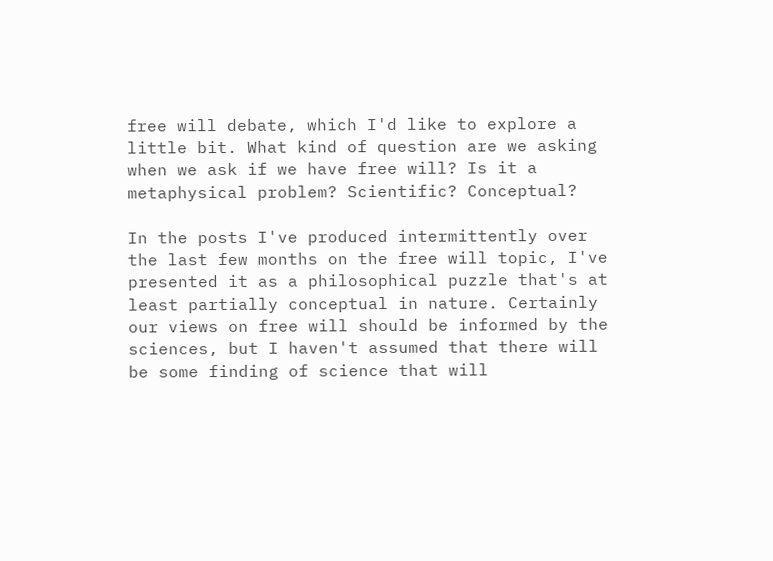free will debate, which I'd like to explore a little bit. What kind of question are we asking when we ask if we have free will? Is it a metaphysical problem? Scientific? Conceptual?

In the posts I've produced intermittently over the last few months on the free will topic, I've presented it as a philosophical puzzle that's at least partially conceptual in nature. Certainly our views on free will should be informed by the sciences, but I haven't assumed that there will be some finding of science that will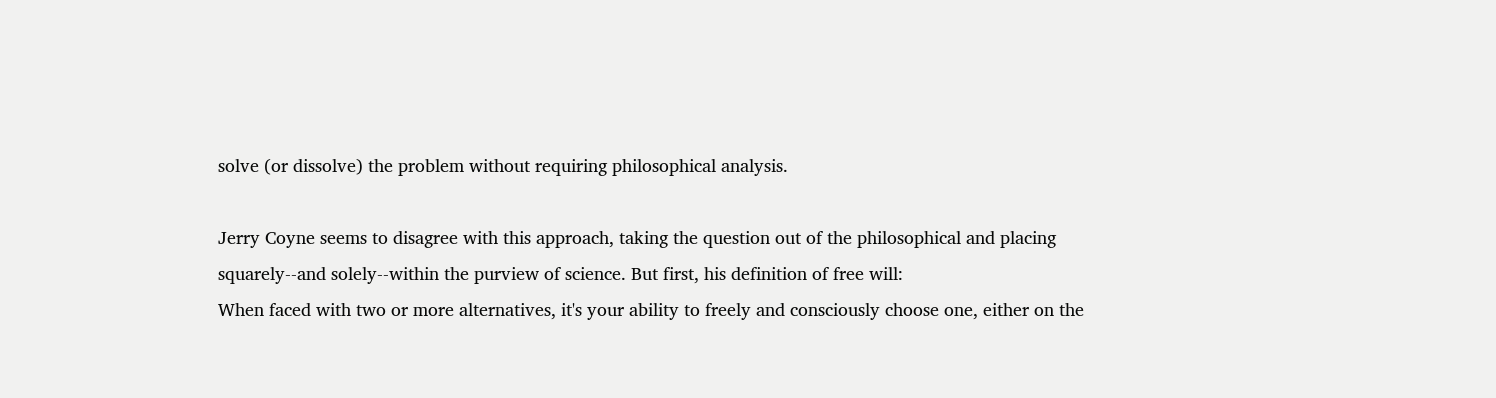solve (or dissolve) the problem without requiring philosophical analysis.

Jerry Coyne seems to disagree with this approach, taking the question out of the philosophical and placing squarely--and solely--within the purview of science. But first, his definition of free will:
When faced with two or more alternatives, it's your ability to freely and consciously choose one, either on the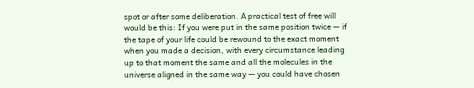spot or after some deliberation. A practical test of free will would be this: If you were put in the same position twice — if the tape of your life could be rewound to the exact moment when you made a decision, with every circumstance leading up to that moment the same and all the molecules in the universe aligned in the same way — you could have chosen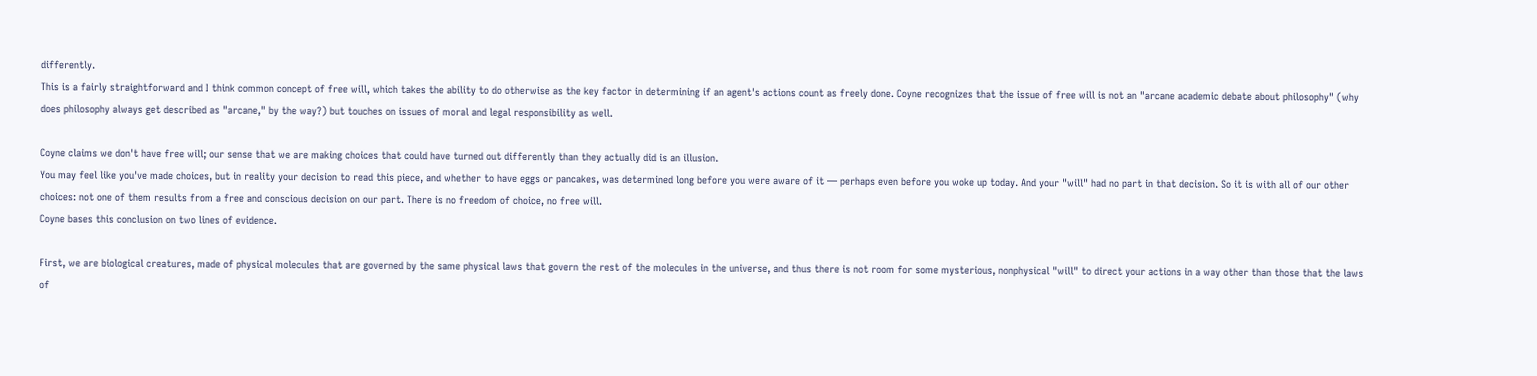differently.
This is a fairly straightforward and I think common concept of free will, which takes the ability to do otherwise as the key factor in determining if an agent's actions count as freely done. Coyne recognizes that the issue of free will is not an "arcane academic debate about philosophy" (why does philosophy always get described as "arcane," by the way?) but touches on issues of moral and legal responsibility as well.

Coyne claims we don't have free will; our sense that we are making choices that could have turned out differently than they actually did is an illusion.
You may feel like you've made choices, but in reality your decision to read this piece, and whether to have eggs or pancakes, was determined long before you were aware of it — perhaps even before you woke up today. And your "will" had no part in that decision. So it is with all of our other choices: not one of them results from a free and conscious decision on our part. There is no freedom of choice, no free will.
Coyne bases this conclusion on two lines of evidence.

First, we are biological creatures, made of physical molecules that are governed by the same physical laws that govern the rest of the molecules in the universe, and thus there is not room for some mysterious, nonphysical "will" to direct your actions in a way other than those that the laws of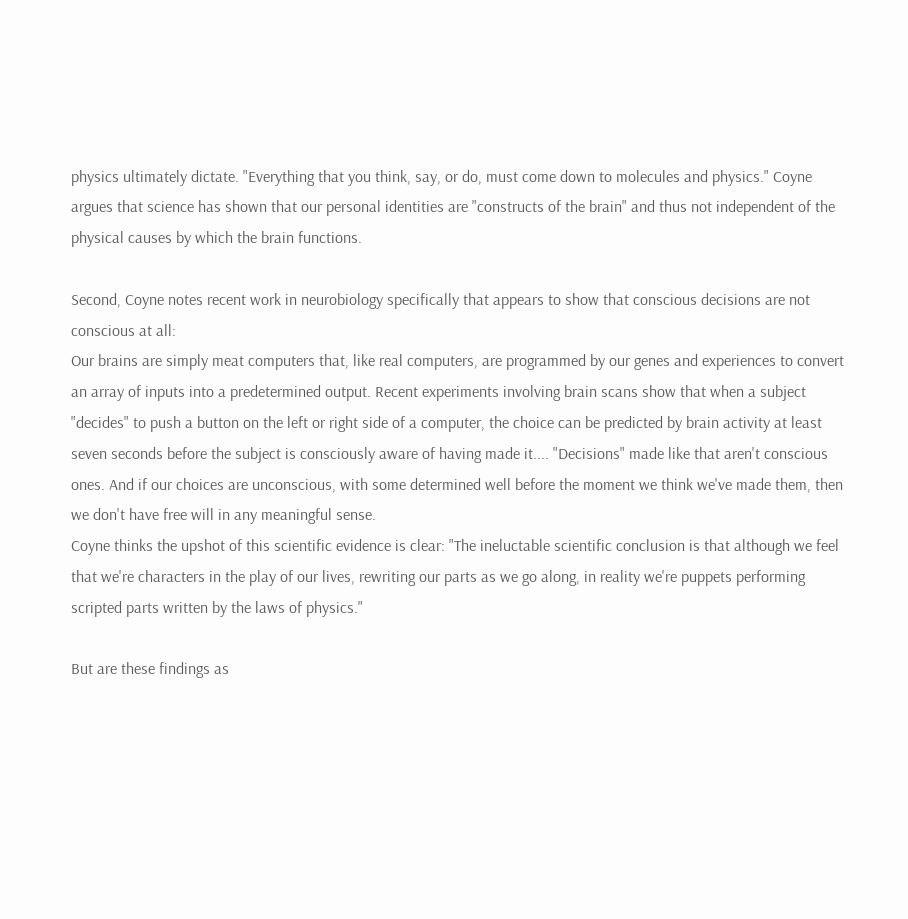physics ultimately dictate. "Everything that you think, say, or do, must come down to molecules and physics." Coyne argues that science has shown that our personal identities are "constructs of the brain" and thus not independent of the physical causes by which the brain functions.

Second, Coyne notes recent work in neurobiology specifically that appears to show that conscious decisions are not conscious at all:
Our brains are simply meat computers that, like real computers, are programmed by our genes and experiences to convert an array of inputs into a predetermined output. Recent experiments involving brain scans show that when a subject "decides" to push a button on the left or right side of a computer, the choice can be predicted by brain activity at least seven seconds before the subject is consciously aware of having made it.... "Decisions" made like that aren't conscious ones. And if our choices are unconscious, with some determined well before the moment we think we've made them, then we don't have free will in any meaningful sense.
Coyne thinks the upshot of this scientific evidence is clear: "The ineluctable scientific conclusion is that although we feel that we're characters in the play of our lives, rewriting our parts as we go along, in reality we're puppets performing scripted parts written by the laws of physics."

But are these findings as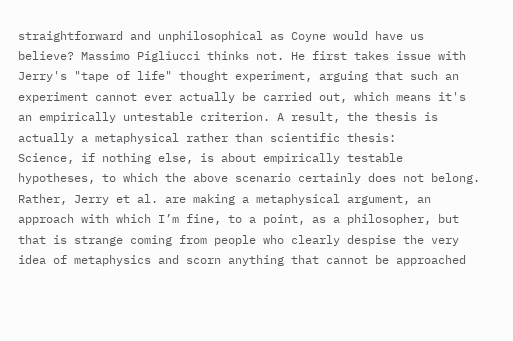straightforward and unphilosophical as Coyne would have us believe? Massimo Pigliucci thinks not. He first takes issue with Jerry's "tape of life" thought experiment, arguing that such an experiment cannot ever actually be carried out, which means it's an empirically untestable criterion. A result, the thesis is actually a metaphysical rather than scientific thesis:
Science, if nothing else, is about empirically testable hypotheses, to which the above scenario certainly does not belong. Rather, Jerry et al. are making a metaphysical argument, an approach with which I’m fine, to a point, as a philosopher, but that is strange coming from people who clearly despise the very idea of metaphysics and scorn anything that cannot be approached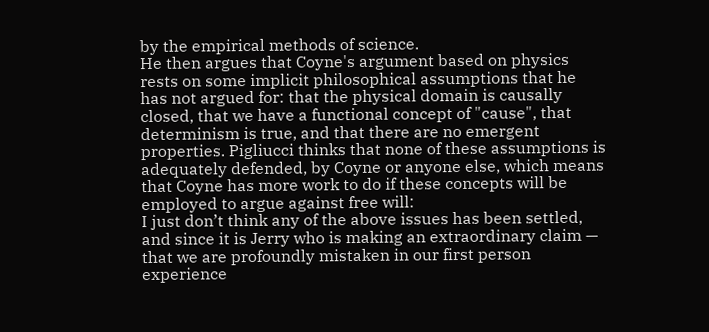by the empirical methods of science.
He then argues that Coyne's argument based on physics rests on some implicit philosophical assumptions that he has not argued for: that the physical domain is causally closed, that we have a functional concept of "cause", that determinism is true, and that there are no emergent properties. Pigliucci thinks that none of these assumptions is adequately defended, by Coyne or anyone else, which means that Coyne has more work to do if these concepts will be employed to argue against free will:
I just don’t think any of the above issues has been settled, and since it is Jerry who is making an extraordinary claim — that we are profoundly mistaken in our first person experience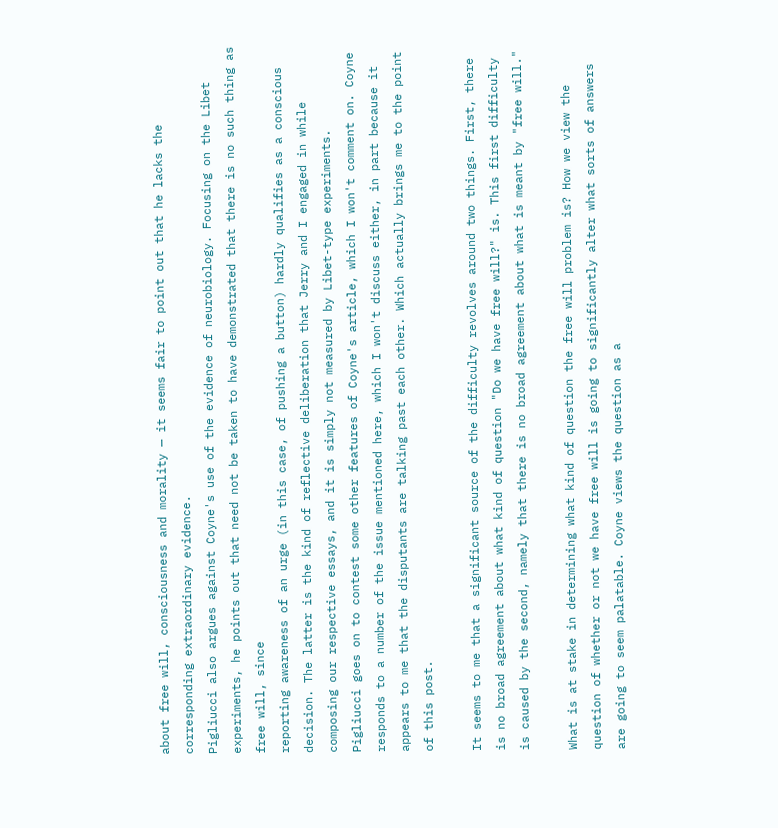about free will, consciousness and morality — it seems fair to point out that he lacks the corresponding extraordinary evidence.
Pigliucci also argues against Coyne's use of the evidence of neurobiology. Focusing on the Libet experiments, he points out that need not be taken to have demonstrated that there is no such thing as free will, since
reporting awareness of an urge (in this case, of pushing a button) hardly qualifies as a conscious decision. The latter is the kind of reflective deliberation that Jerry and I engaged in while composing our respective essays, and it is simply not measured by Libet-type experiments.
Pigliucci goes on to contest some other features of Coyne's article, which I won't comment on. Coyne responds to a number of the issue mentioned here, which I won't discuss either, in part because it appears to me that the disputants are talking past each other. Which actually brings me to the point of this post.

It seems to me that a significant source of the difficulty revolves around two things. First, there is no broad agreement about what kind of question "Do we have free will?" is. This first difficulty is caused by the second, namely that there is no broad agreement about what is meant by "free will."

What is at stake in determining what kind of question the free will problem is? How we view the question of whether or not we have free will is going to significantly alter what sorts of answers are going to seem palatable. Coyne views the question as a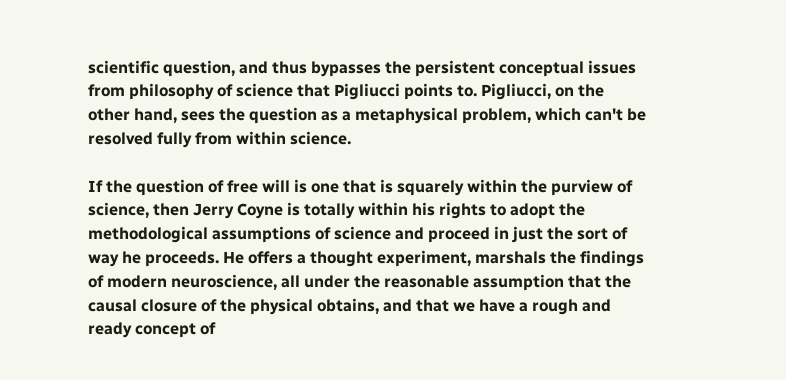scientific question, and thus bypasses the persistent conceptual issues from philosophy of science that Pigliucci points to. Pigliucci, on the other hand, sees the question as a metaphysical problem, which can't be resolved fully from within science.

If the question of free will is one that is squarely within the purview of science, then Jerry Coyne is totally within his rights to adopt the methodological assumptions of science and proceed in just the sort of way he proceeds. He offers a thought experiment, marshals the findings of modern neuroscience, all under the reasonable assumption that the causal closure of the physical obtains, and that we have a rough and ready concept of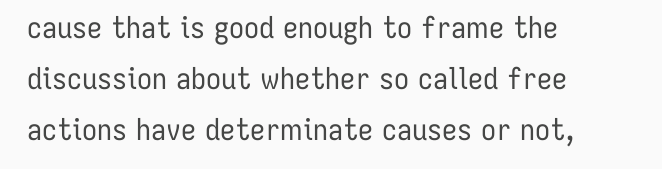cause that is good enough to frame the discussion about whether so called free actions have determinate causes or not,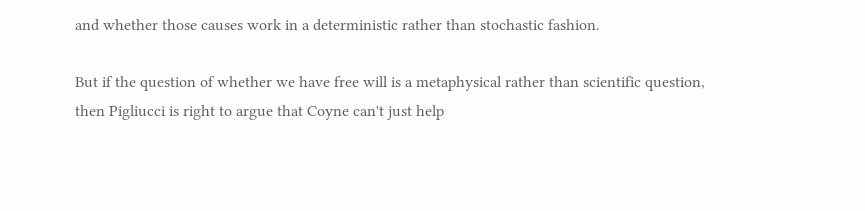and whether those causes work in a deterministic rather than stochastic fashion.

But if the question of whether we have free will is a metaphysical rather than scientific question, then Pigliucci is right to argue that Coyne can't just help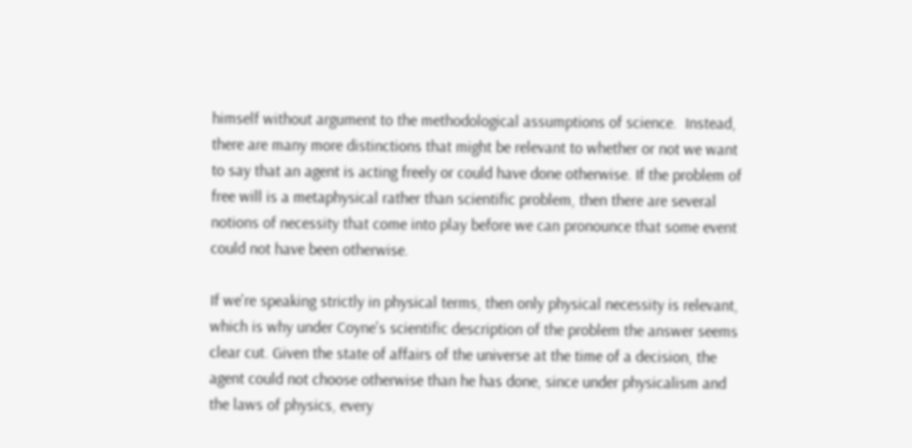himself without argument to the methodological assumptions of science.  Instead, there are many more distinctions that might be relevant to whether or not we want to say that an agent is acting freely or could have done otherwise. If the problem of free will is a metaphysical rather than scientific problem, then there are several notions of necessity that come into play before we can pronounce that some event could not have been otherwise.

If we're speaking strictly in physical terms, then only physical necessity is relevant, which is why under Coyne's scientific description of the problem the answer seems clear cut. Given the state of affairs of the universe at the time of a decision, the agent could not choose otherwise than he has done, since under physicalism and the laws of physics, every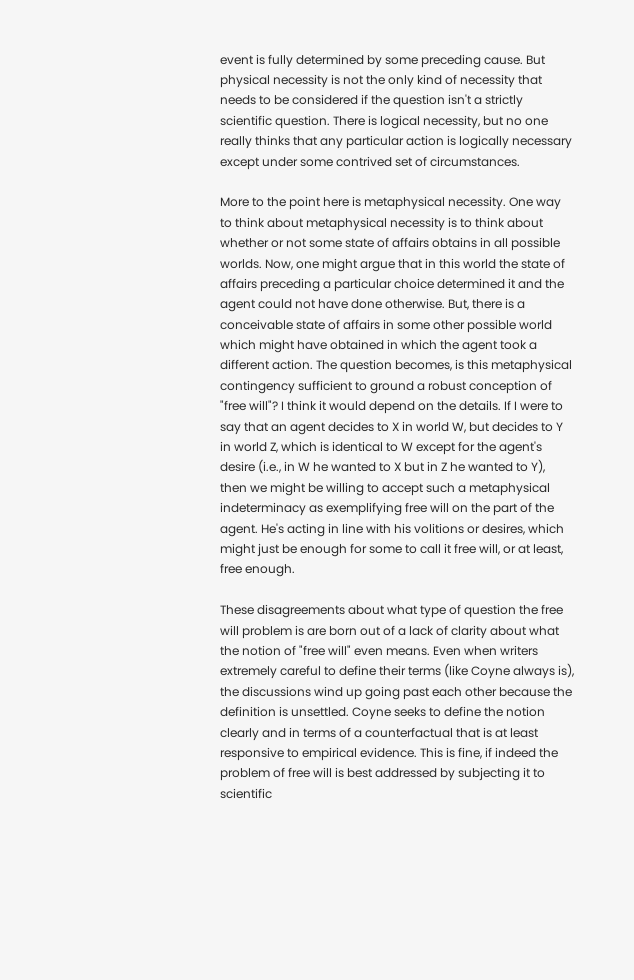event is fully determined by some preceding cause. But physical necessity is not the only kind of necessity that needs to be considered if the question isn't a strictly scientific question. There is logical necessity, but no one really thinks that any particular action is logically necessary except under some contrived set of circumstances.

More to the point here is metaphysical necessity. One way to think about metaphysical necessity is to think about whether or not some state of affairs obtains in all possible worlds. Now, one might argue that in this world the state of affairs preceding a particular choice determined it and the agent could not have done otherwise. But, there is a conceivable state of affairs in some other possible world which might have obtained in which the agent took a different action. The question becomes, is this metaphysical contingency sufficient to ground a robust conception of "free will"? I think it would depend on the details. If I were to say that an agent decides to X in world W, but decides to Y in world Z, which is identical to W except for the agent's desire (i.e., in W he wanted to X but in Z he wanted to Y), then we might be willing to accept such a metaphysical indeterminacy as exemplifying free will on the part of the agent. He's acting in line with his volitions or desires, which might just be enough for some to call it free will, or at least, free enough.

These disagreements about what type of question the free will problem is are born out of a lack of clarity about what the notion of "free will" even means. Even when writers extremely careful to define their terms (like Coyne always is), the discussions wind up going past each other because the definition is unsettled. Coyne seeks to define the notion clearly and in terms of a counterfactual that is at least responsive to empirical evidence. This is fine, if indeed the problem of free will is best addressed by subjecting it to scientific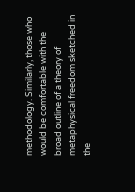methodology. Similarly, those who would be comfortable with the broad outline of a theory of metaphysical freedom sketched in the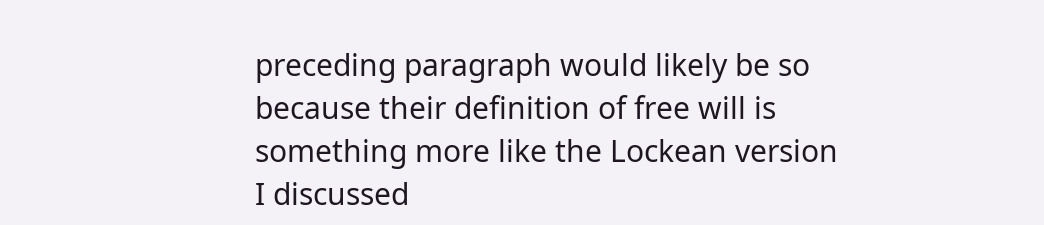preceding paragraph would likely be so because their definition of free will is something more like the Lockean version I discussed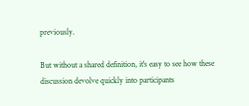previously.

But without a shared definition, it's easy to see how these discussion devolve quickly into participants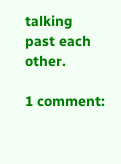talking past each other.

1 comment: